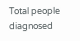Total people diagnosed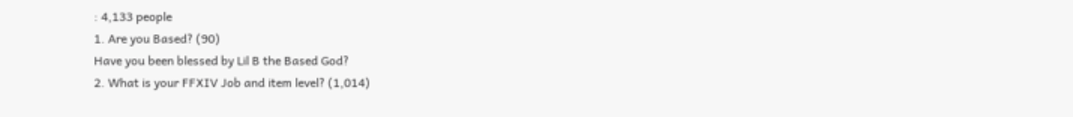: 4,133 people
1. Are you Based? (90)
Have you been blessed by Lil B the Based God?
2. What is your FFXIV Job and item level? (1,014)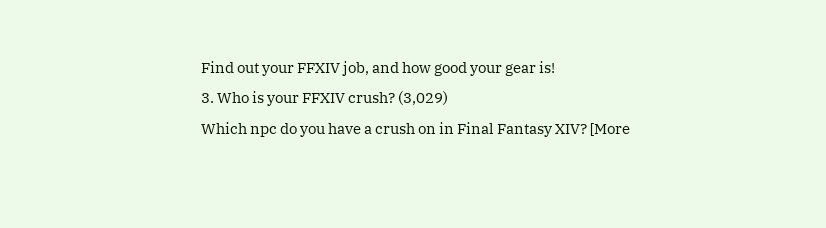Find out your FFXIV job, and how good your gear is!
3. Who is your FFXIV crush? (3,029)
Which npc do you have a crush on in Final Fantasy XIV? [More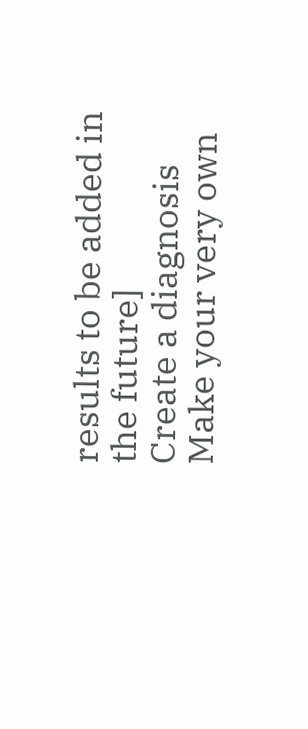results to be added in the future]
Create a diagnosis
Make your very own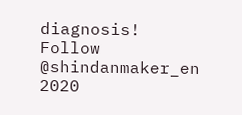diagnosis!
Follow @shindanmaker_en
2020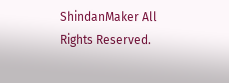ShindanMaker All Rights Reserved.